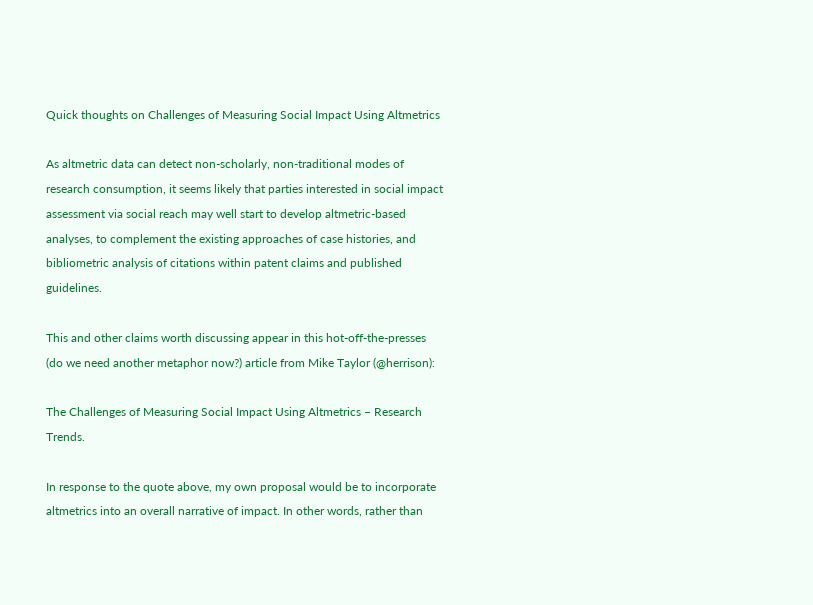Quick thoughts on Challenges of Measuring Social Impact Using Altmetrics

As altmetric data can detect non-scholarly, non-traditional modes of research consumption, it seems likely that parties interested in social impact assessment via social reach may well start to develop altmetric-based analyses, to complement the existing approaches of case histories, and bibliometric analysis of citations within patent claims and published guidelines.

This and other claims worth discussing appear in this hot-off-the-presses (do we need another metaphor now?) article from Mike Taylor (@herrison):

The Challenges of Measuring Social Impact Using Altmetrics – Research Trends.

In response to the quote above, my own proposal would be to incorporate altmetrics into an overall narrative of impact. In other words, rather than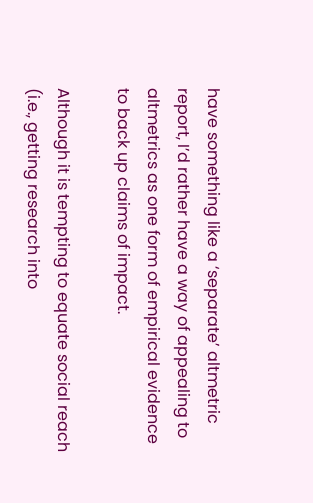have something like a ‘separate’ altmetric report, I’d rather have a way of appealing to altmetrics as one form of empirical evidence to back up claims of impact.

Although it is tempting to equate social reach (i.e., getting research into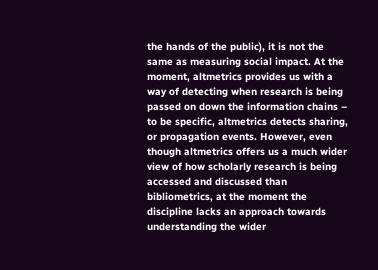the hands of the public), it is not the same as measuring social impact. At the moment, altmetrics provides us with a way of detecting when research is being passed on down the information chains – to be specific, altmetrics detects sharing, or propagation events. However, even though altmetrics offers us a much wider view of how scholarly research is being accessed and discussed than bibliometrics, at the moment the discipline lacks an approach towards understanding the wider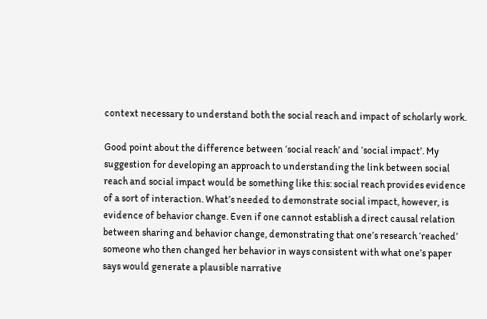context necessary to understand both the social reach and impact of scholarly work.

Good point about the difference between ‘social reach’ and ‘social impact’. My suggestion for developing an approach to understanding the link between social reach and social impact would be something like this: social reach provides evidence of a sort of interaction. What’s needed to demonstrate social impact, however, is evidence of behavior change. Even if one cannot establish a direct causal relation between sharing and behavior change, demonstrating that one’s research ‘reached’ someone who then changed her behavior in ways consistent with what one’s paper says would generate a plausible narrative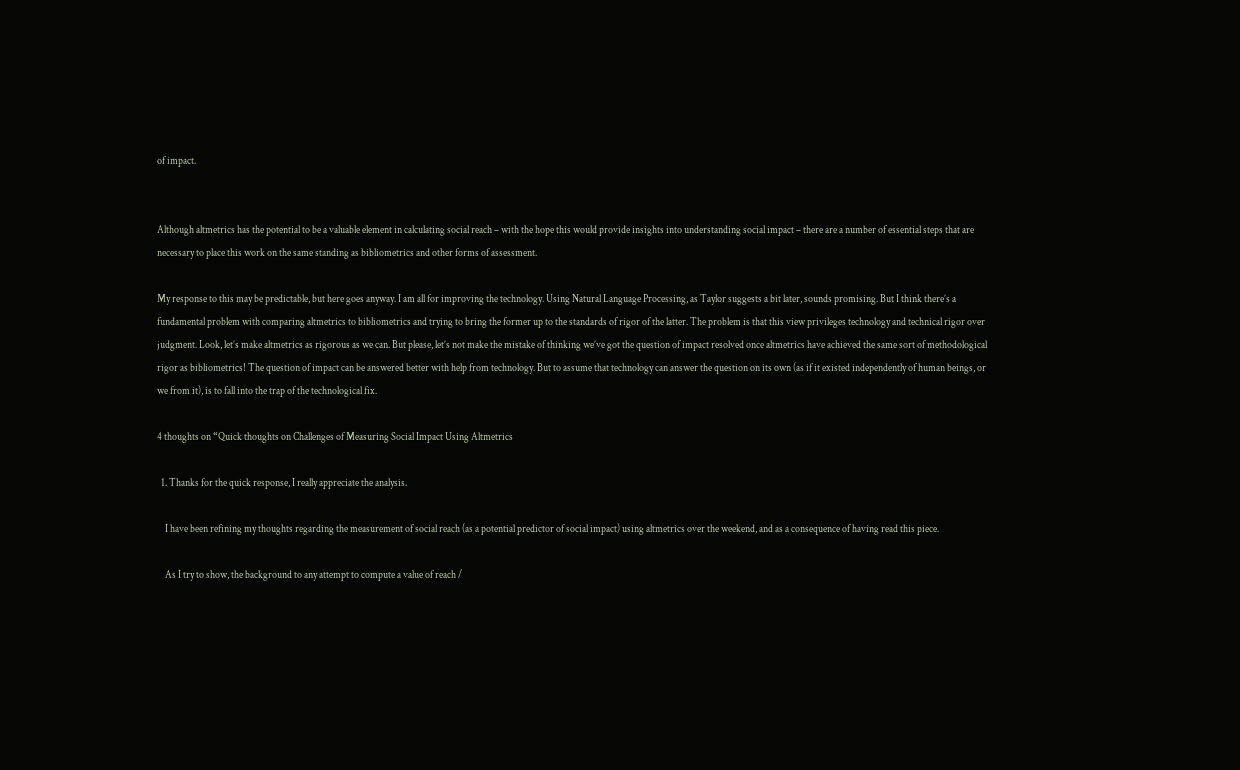of impact.


Although altmetrics has the potential to be a valuable element in calculating social reach – with the hope this would provide insights into understanding social impact – there are a number of essential steps that are necessary to place this work on the same standing as bibliometrics and other forms of assessment.

My response to this may be predictable, but here goes anyway. I am all for improving the technology. Using Natural Language Processing, as Taylor suggests a bit later, sounds promising. But I think there’s a fundamental problem with comparing altmetrics to bibliometrics and trying to bring the former up to the standards of rigor of the latter. The problem is that this view privileges technology and technical rigor over judgment. Look, let’s make altmetrics as rigorous as we can. But please, let’s not make the mistake of thinking we’ve got the question of impact resolved once altmetrics have achieved the same sort of methodological rigor as bibliometrics! The question of impact can be answered better with help from technology. But to assume that technology can answer the question on its own (as if it existed independently of human beings, or we from it), is to fall into the trap of the technological fix.

4 thoughts on “Quick thoughts on Challenges of Measuring Social Impact Using Altmetrics

  1. Thanks for the quick response, I really appreciate the analysis.

    I have been refining my thoughts regarding the measurement of social reach (as a potential predictor of social impact) using altmetrics over the weekend, and as a consequence of having read this piece.

    As I try to show, the background to any attempt to compute a value of reach /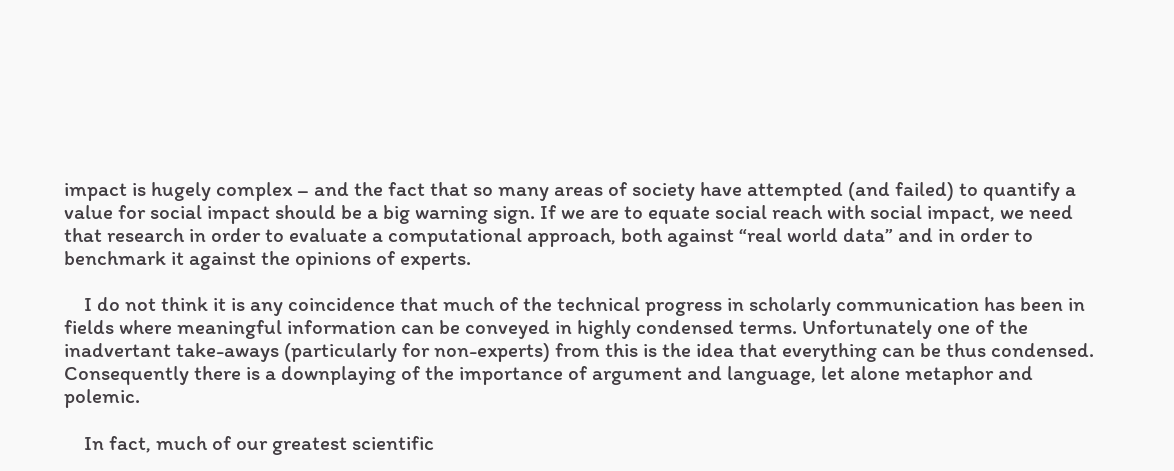impact is hugely complex – and the fact that so many areas of society have attempted (and failed) to quantify a value for social impact should be a big warning sign. If we are to equate social reach with social impact, we need that research in order to evaluate a computational approach, both against “real world data” and in order to benchmark it against the opinions of experts.

    I do not think it is any coincidence that much of the technical progress in scholarly communication has been in fields where meaningful information can be conveyed in highly condensed terms. Unfortunately one of the inadvertant take-aways (particularly for non-experts) from this is the idea that everything can be thus condensed. Consequently there is a downplaying of the importance of argument and language, let alone metaphor and polemic.

    In fact, much of our greatest scientific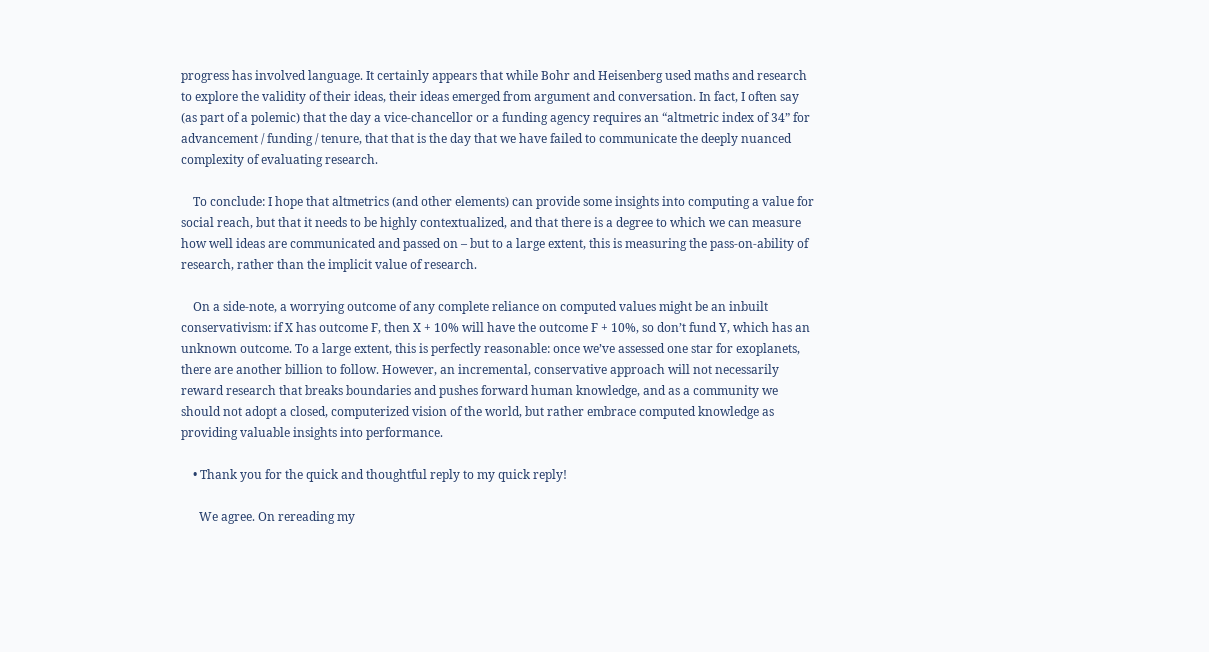progress has involved language. It certainly appears that while Bohr and Heisenberg used maths and research to explore the validity of their ideas, their ideas emerged from argument and conversation. In fact, I often say (as part of a polemic) that the day a vice-chancellor or a funding agency requires an “altmetric index of 34” for advancement / funding / tenure, that that is the day that we have failed to communicate the deeply nuanced complexity of evaluating research.

    To conclude: I hope that altmetrics (and other elements) can provide some insights into computing a value for social reach, but that it needs to be highly contextualized, and that there is a degree to which we can measure how well ideas are communicated and passed on – but to a large extent, this is measuring the pass-on-ability of research, rather than the implicit value of research.

    On a side-note, a worrying outcome of any complete reliance on computed values might be an inbuilt conservativism: if X has outcome F, then X + 10% will have the outcome F + 10%, so don’t fund Y, which has an unknown outcome. To a large extent, this is perfectly reasonable: once we’ve assessed one star for exoplanets, there are another billion to follow. However, an incremental, conservative approach will not necessarily reward research that breaks boundaries and pushes forward human knowledge, and as a community we should not adopt a closed, computerized vision of the world, but rather embrace computed knowledge as providing valuable insights into performance.

    • Thank you for the quick and thoughtful reply to my quick reply!

      We agree. On rereading my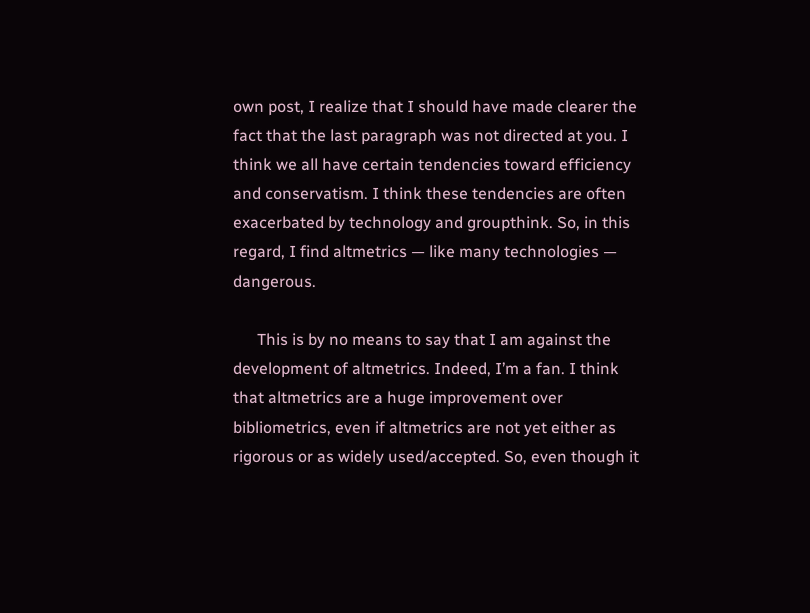own post, I realize that I should have made clearer the fact that the last paragraph was not directed at you. I think we all have certain tendencies toward efficiency and conservatism. I think these tendencies are often exacerbated by technology and groupthink. So, in this regard, I find altmetrics — like many technologies — dangerous.

      This is by no means to say that I am against the development of altmetrics. Indeed, I’m a fan. I think that altmetrics are a huge improvement over bibliometrics, even if altmetrics are not yet either as rigorous or as widely used/accepted. So, even though it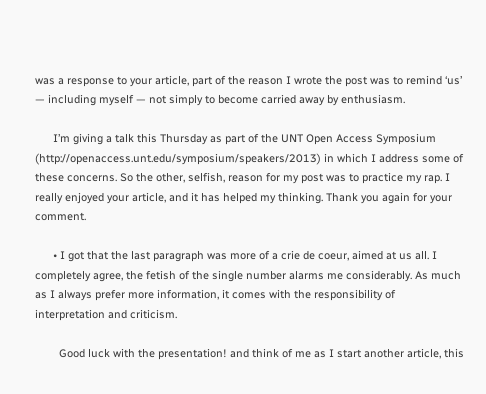was a response to your article, part of the reason I wrote the post was to remind ‘us’ — including myself — not simply to become carried away by enthusiasm.

      I’m giving a talk this Thursday as part of the UNT Open Access Symposium (http://openaccess.unt.edu/symposium/speakers/2013) in which I address some of these concerns. So the other, selfish, reason for my post was to practice my rap. I really enjoyed your article, and it has helped my thinking. Thank you again for your comment.

      • I got that the last paragraph was more of a crie de coeur, aimed at us all. I completely agree, the fetish of the single number alarms me considerably. As much as I always prefer more information, it comes with the responsibility of interpretation and criticism.

        Good luck with the presentation! and think of me as I start another article, this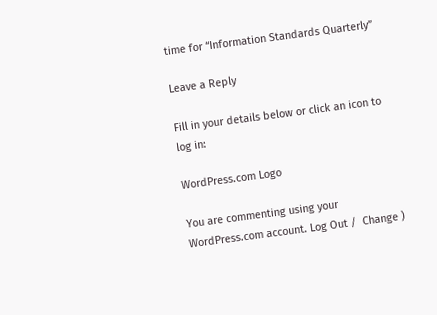time for “Information Standards Quarterly”

Leave a Reply

Fill in your details below or click an icon to log in:

WordPress.com Logo

You are commenting using your WordPress.com account. Log Out /  Change )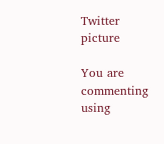Twitter picture

You are commenting using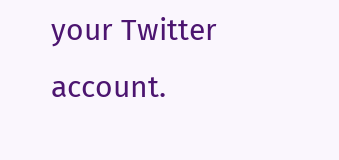your Twitter account.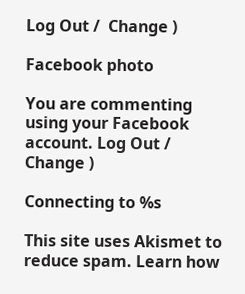Log Out /  Change )

Facebook photo

You are commenting using your Facebook account. Log Out /  Change )

Connecting to %s

This site uses Akismet to reduce spam. Learn how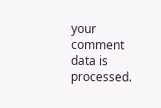your comment data is processed.